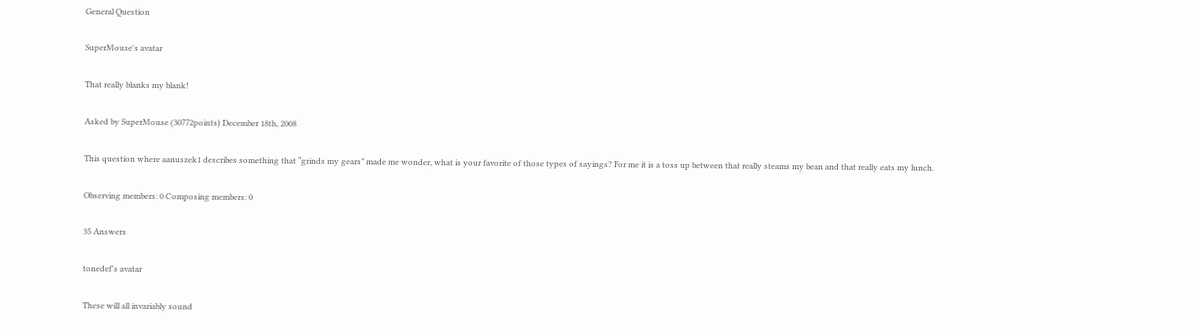General Question

SuperMouse's avatar

That really blanks my blank!

Asked by SuperMouse (30772points) December 18th, 2008

This question where aanuszek1 describes something that “grinds my gears” made me wonder, what is your favorite of those types of sayings? For me it is a toss up between that really steams my bean and that really eats my lunch.

Observing members: 0 Composing members: 0

35 Answers

tonedef's avatar

These will all invariably sound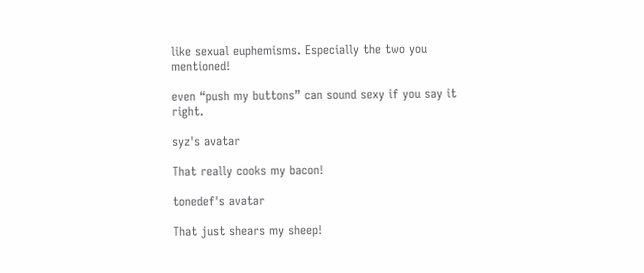like sexual euphemisms. Especially the two you mentioned!

even “push my buttons” can sound sexy if you say it right.

syz's avatar

That really cooks my bacon!

tonedef's avatar

That just shears my sheep!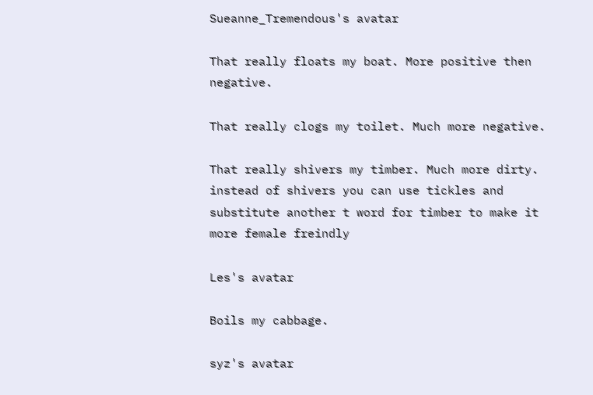Sueanne_Tremendous's avatar

That really floats my boat. More positive then negative.

That really clogs my toilet. Much more negative.

That really shivers my timber. Much more dirty. instead of shivers you can use tickles and substitute another t word for timber to make it more female freindly

Les's avatar

Boils my cabbage.

syz's avatar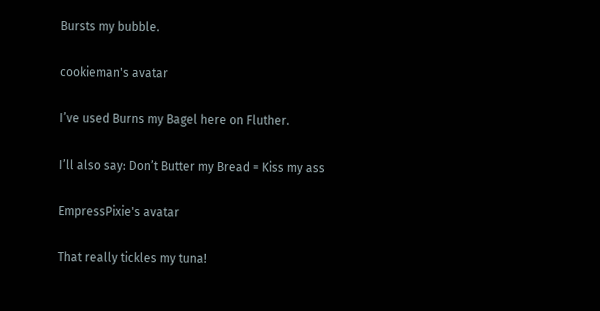Bursts my bubble.

cookieman's avatar

I’ve used Burns my Bagel here on Fluther.

I’ll also say: Don’t Butter my Bread = Kiss my ass

EmpressPixie's avatar

That really tickles my tuna!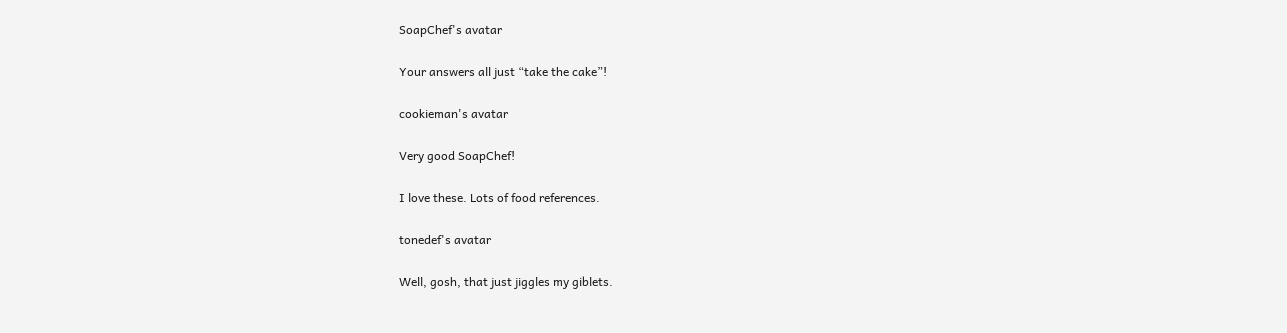SoapChef's avatar

Your answers all just “take the cake”!

cookieman's avatar

Very good SoapChef!

I love these. Lots of food references.

tonedef's avatar

Well, gosh, that just jiggles my giblets.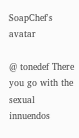SoapChef's avatar

@ tonedef There you go with the sexual innuendos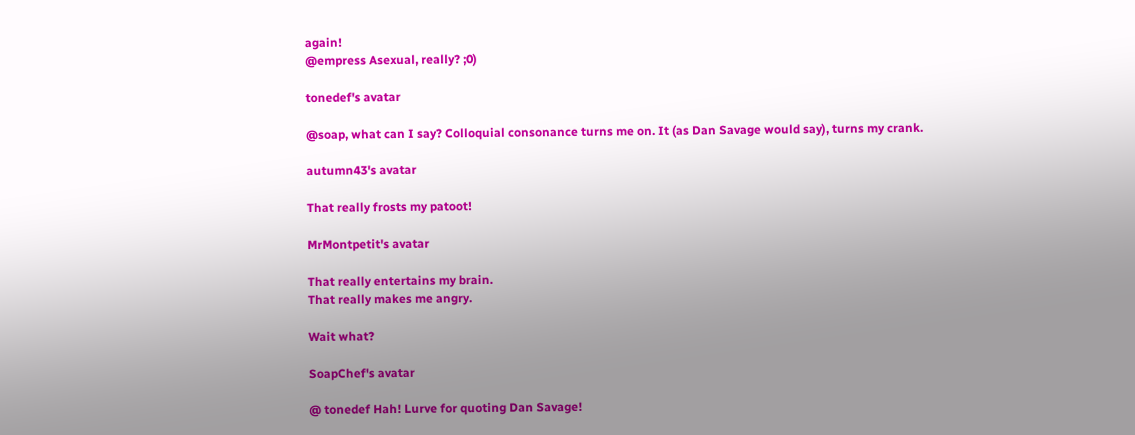again!
@empress Asexual, really? ;0)

tonedef's avatar

@soap, what can I say? Colloquial consonance turns me on. It (as Dan Savage would say), turns my crank.

autumn43's avatar

That really frosts my patoot!

MrMontpetit's avatar

That really entertains my brain.
That really makes me angry.

Wait what?

SoapChef's avatar

@ tonedef Hah! Lurve for quoting Dan Savage!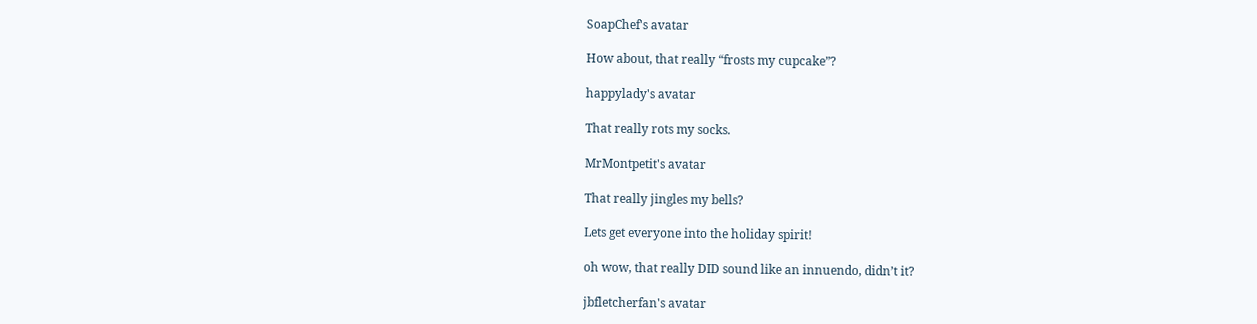SoapChef's avatar

How about, that really “frosts my cupcake”?

happylady's avatar

That really rots my socks.

MrMontpetit's avatar

That really jingles my bells?

Lets get everyone into the holiday spirit!

oh wow, that really DID sound like an innuendo, didn’t it?

jbfletcherfan's avatar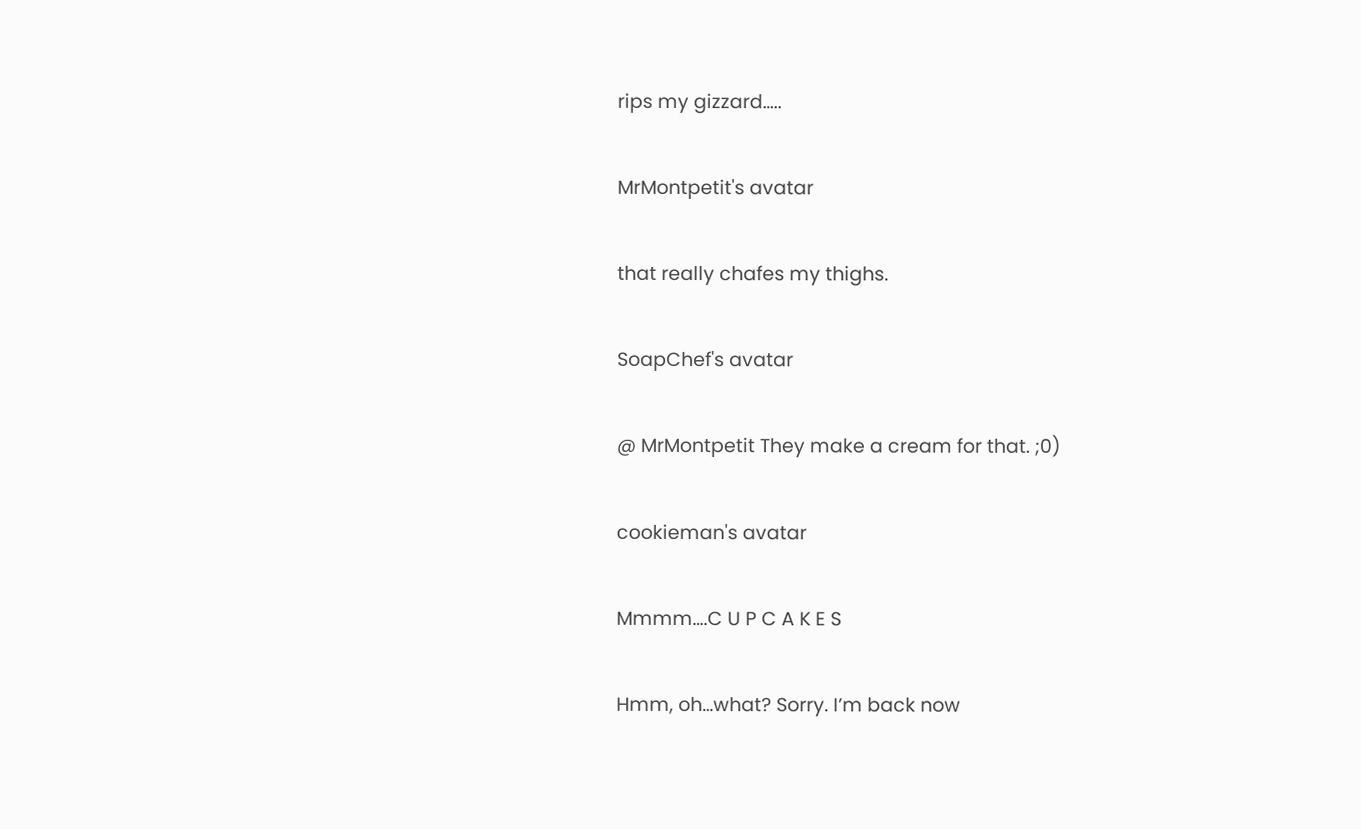rips my gizzard…..

MrMontpetit's avatar

that really chafes my thighs.

SoapChef's avatar

@ MrMontpetit They make a cream for that. ;0)

cookieman's avatar

Mmmm….C U P C A K E S

Hmm, oh…what? Sorry. I’m back now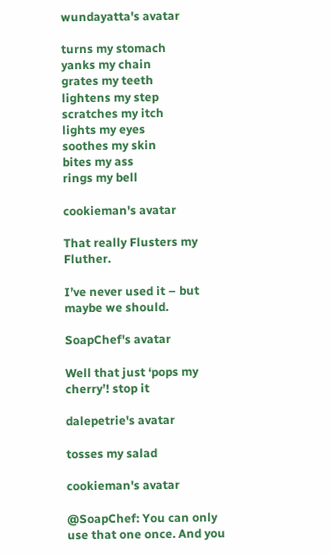wundayatta's avatar

turns my stomach
yanks my chain
grates my teeth
lightens my step
scratches my itch
lights my eyes
soothes my skin
bites my ass
rings my bell

cookieman's avatar

That really Flusters my Fluther.

I’ve never used it – but maybe we should.

SoapChef's avatar

Well that just ‘pops my cherry’! stop it

dalepetrie's avatar

tosses my salad

cookieman's avatar

@SoapChef: You can only use that one once. And you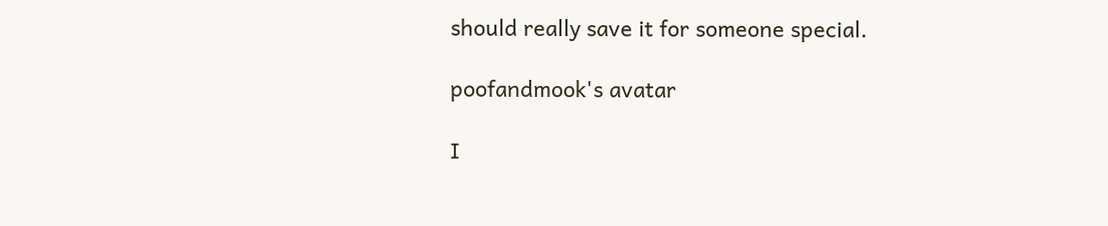should really save it for someone special.

poofandmook's avatar

I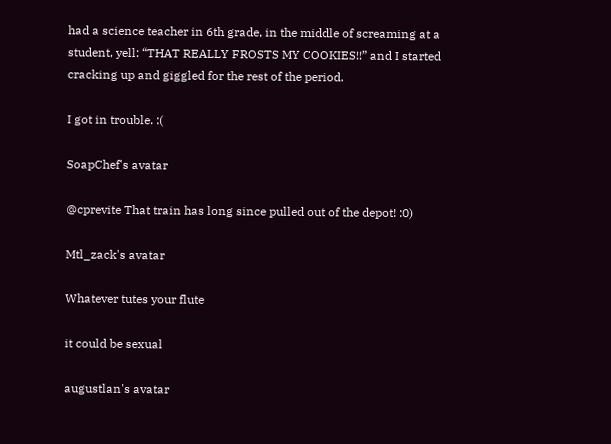had a science teacher in 6th grade, in the middle of screaming at a student, yell: “THAT REALLY FROSTS MY COOKIES!!” and I started cracking up and giggled for the rest of the period.

I got in trouble. :(

SoapChef's avatar

@cprevite That train has long since pulled out of the depot! :0)

Mtl_zack's avatar

Whatever tutes your flute

it could be sexual

augustlan's avatar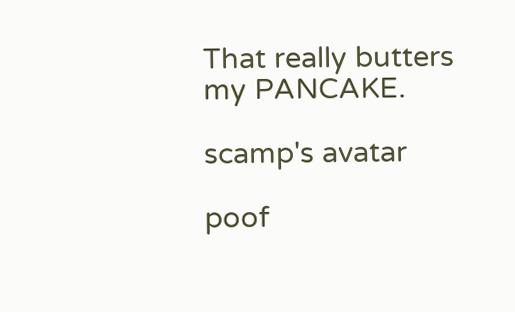That really butters my PANCAKE.

scamp's avatar

poof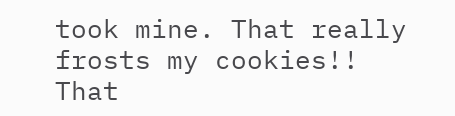took mine. That really frosts my cookies!! That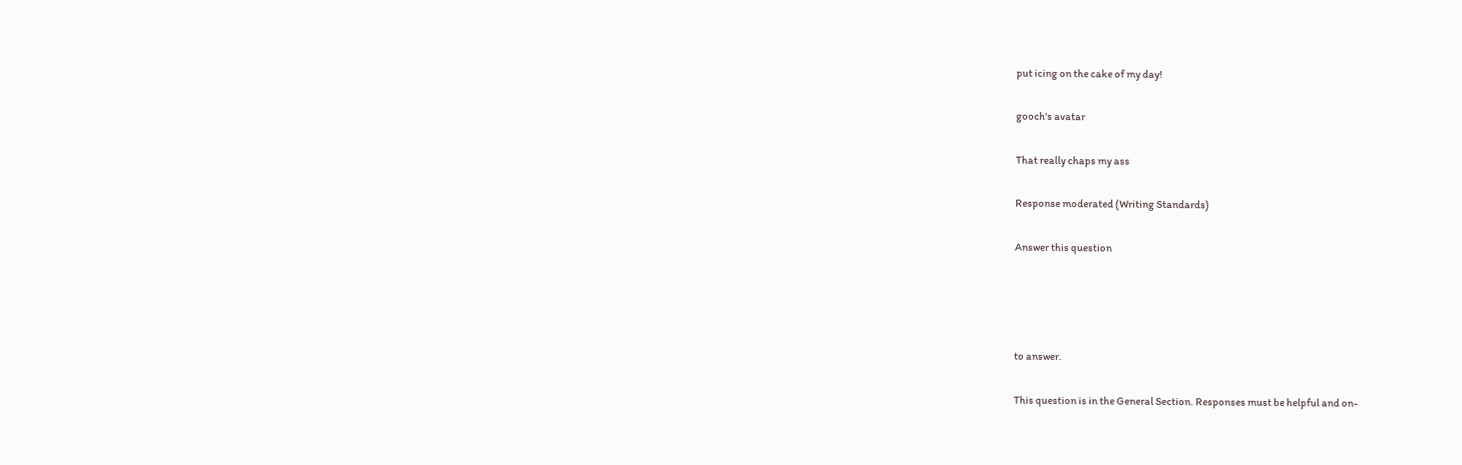put icing on the cake of my day!

gooch's avatar

That really chaps my ass

Response moderated (Writing Standards)

Answer this question




to answer.

This question is in the General Section. Responses must be helpful and on-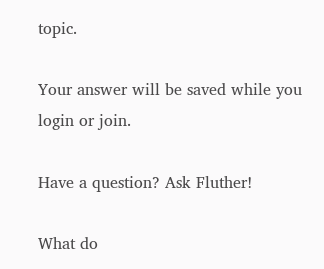topic.

Your answer will be saved while you login or join.

Have a question? Ask Fluther!

What do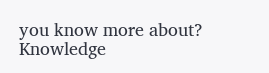you know more about?
Knowledge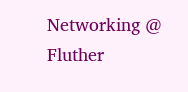Networking @ Fluther